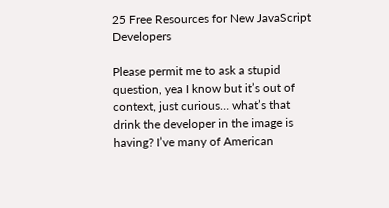25 Free Resources for New JavaScript Developers

Please permit me to ask a stupid question, yea I know but it’s out of context, just curious… what’s that drink the developer in the image is having? I’ve many of American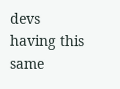devs having this same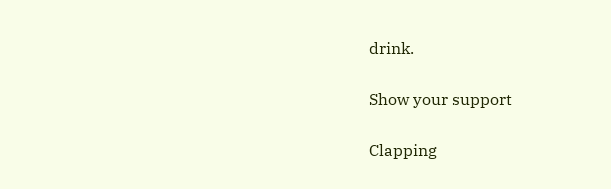drink.

Show your support

Clapping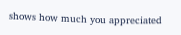shows how much you appreciated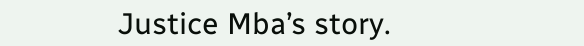Justice Mba’s story.